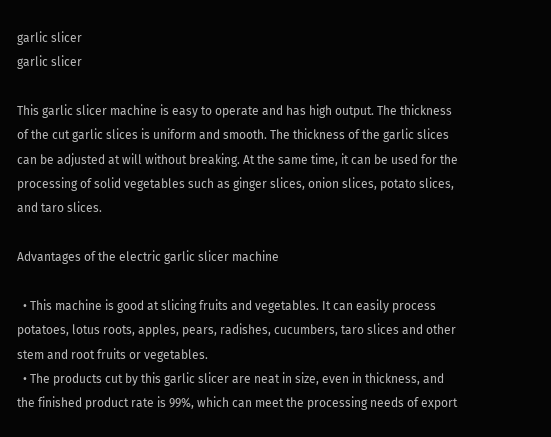garlic slicer
garlic slicer

This garlic slicer machine is easy to operate and has high output. The thickness of the cut garlic slices is uniform and smooth. The thickness of the garlic slices can be adjusted at will without breaking. At the same time, it can be used for the processing of solid vegetables such as ginger slices, onion slices, potato slices, and taro slices.

Advantages of the electric garlic slicer machine

  • This machine is good at slicing fruits and vegetables. It can easily process potatoes, lotus roots, apples, pears, radishes, cucumbers, taro slices and other stem and root fruits or vegetables.
  • The products cut by this garlic slicer are neat in size, even in thickness, and the finished product rate is 99%, which can meet the processing needs of export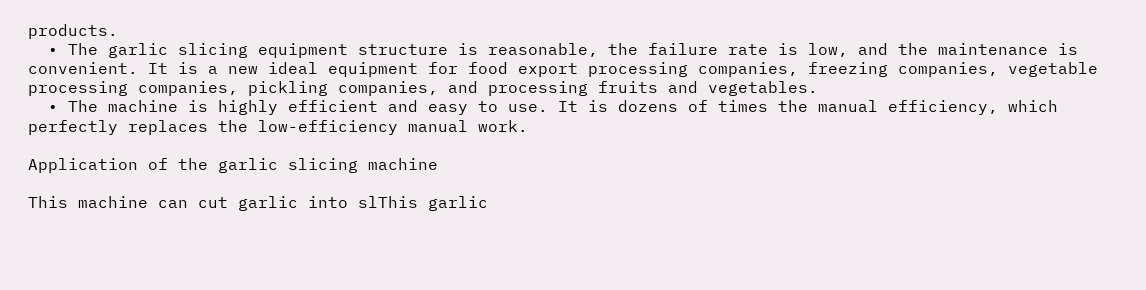products.
  • The garlic slicing equipment structure is reasonable, the failure rate is low, and the maintenance is convenient. It is a new ideal equipment for food export processing companies, freezing companies, vegetable processing companies, pickling companies, and processing fruits and vegetables.
  • The machine is highly efficient and easy to use. It is dozens of times the manual efficiency, which perfectly replaces the low-efficiency manual work.

Application of the garlic slicing machine

This machine can cut garlic into slThis garlic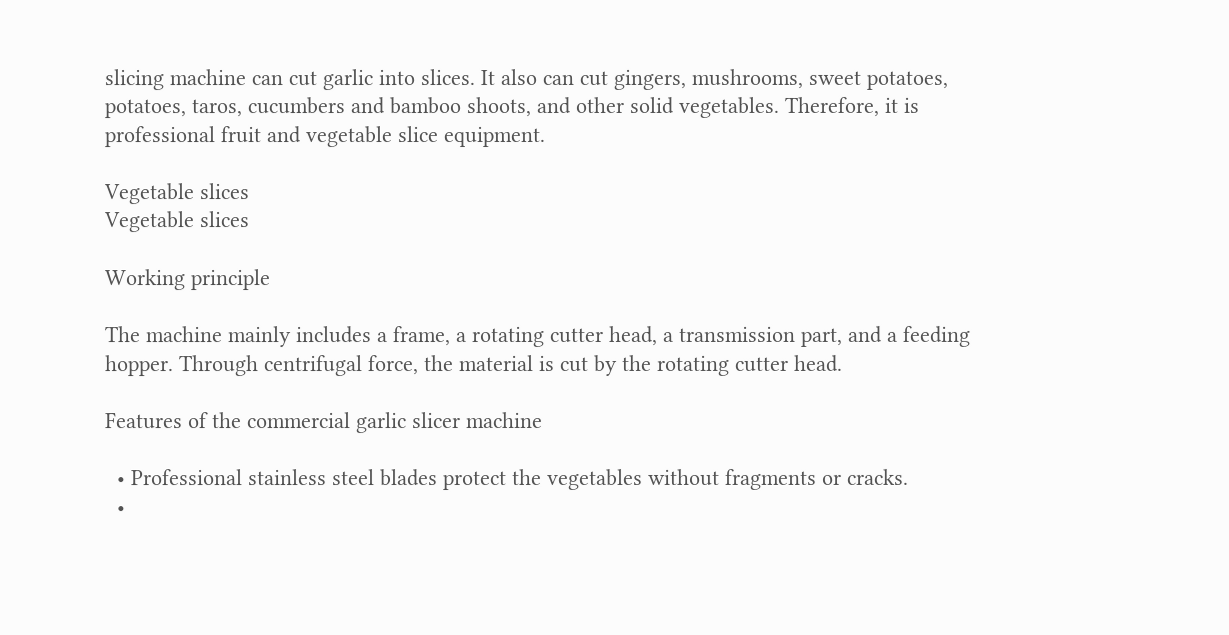slicing machine can cut garlic into slices. It also can cut gingers, mushrooms, sweet potatoes, potatoes, taros, cucumbers and bamboo shoots, and other solid vegetables. Therefore, it is professional fruit and vegetable slice equipment.

Vegetable slices
Vegetable slices

Working principle

The machine mainly includes a frame, a rotating cutter head, a transmission part, and a feeding hopper. Through centrifugal force, the material is cut by the rotating cutter head.

Features of the commercial garlic slicer machine

  • Professional stainless steel blades protect the vegetables without fragments or cracks.
  •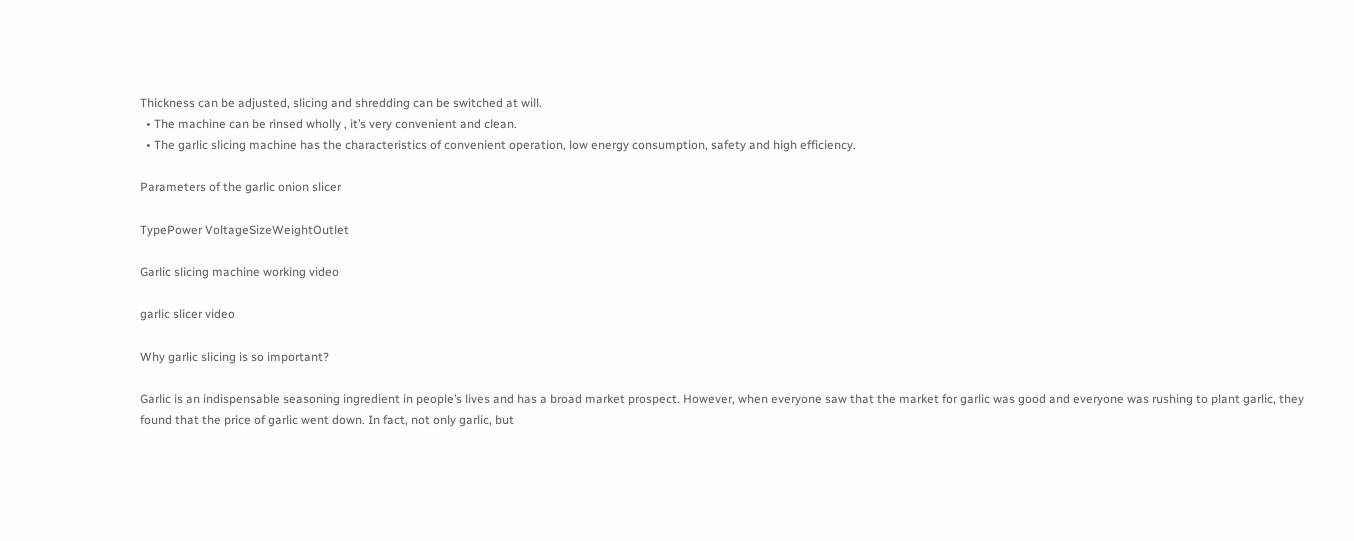Thickness can be adjusted, slicing and shredding can be switched at will.
  • The machine can be rinsed wholly , it’s very convenient and clean.
  • The garlic slicing machine has the characteristics of convenient operation, low energy consumption, safety and high efficiency.

Parameters of the garlic onion slicer

TypePower VoltageSizeWeightOutlet

Garlic slicing machine working video

garlic slicer video

Why garlic slicing is so important?

Garlic is an indispensable seasoning ingredient in people’s lives and has a broad market prospect. However, when everyone saw that the market for garlic was good and everyone was rushing to plant garlic, they found that the price of garlic went down. In fact, not only garlic, but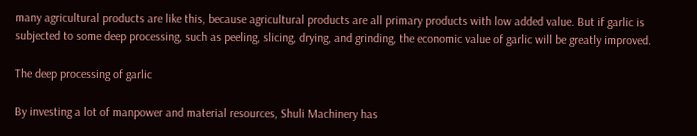many agricultural products are like this, because agricultural products are all primary products with low added value. But if garlic is subjected to some deep processing, such as peeling, slicing, drying, and grinding, the economic value of garlic will be greatly improved.

The deep processing of garlic

By investing a lot of manpower and material resources, Shuli Machinery has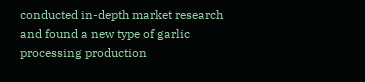conducted in-depth market research and found a new type of garlic processing production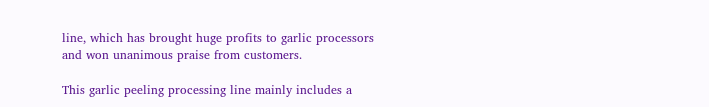line, which has brought huge profits to garlic processors and won unanimous praise from customers.

This garlic peeling processing line mainly includes a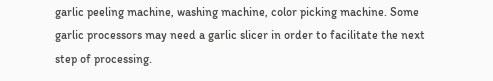garlic peeling machine, washing machine, color picking machine. Some garlic processors may need a garlic slicer in order to facilitate the next step of processing.